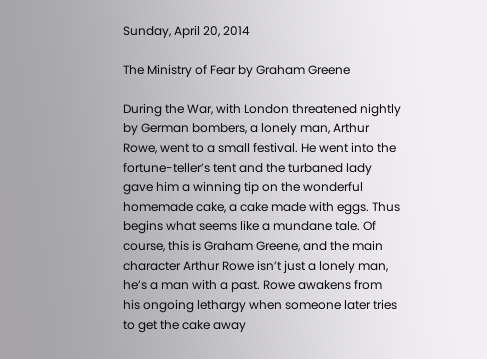Sunday, April 20, 2014

The Ministry of Fear by Graham Greene

During the War, with London threatened nightly by German bombers, a lonely man, Arthur Rowe, went to a small festival. He went into the fortune-teller’s tent and the turbaned lady gave him a winning tip on the wonderful homemade cake, a cake made with eggs. Thus begins what seems like a mundane tale. Of course, this is Graham Greene, and the main character Arthur Rowe isn’t just a lonely man, he’s a man with a past. Rowe awakens from his ongoing lethargy when someone later tries to get the cake away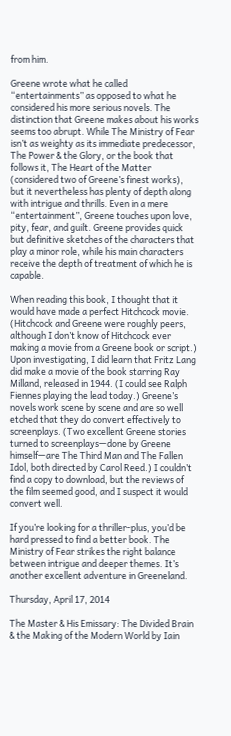from him.

Greene wrote what he called “entertainments” as opposed to what he considered his more serious novels. The distinction that Greene makes about his works seems too abrupt. While The Ministry of Fear isn’t as weighty as its immediate predecessor, The Power & the Glory, or the book that follows it, The Heart of the Matter (considered two of Greene’s finest works), but it nevertheless has plenty of depth along with intrigue and thrills. Even in a mere “entertainment”, Greene touches upon love, pity, fear, and guilt. Greene provides quick but definitive sketches of the characters that play a minor role, while his main characters receive the depth of treatment of which he is capable.

When reading this book, I thought that it would have made a perfect Hitchcock movie. (Hitchcock and Greene were roughly peers, although I don’t know of Hitchcock ever making a movie from a Greene book or script.) Upon investigating, I did learn that Fritz Lang did make a movie of the book starring Ray Milland, released in 1944. (I could see Ralph Fiennes playing the lead today.) Greene’s novels work scene by scene and are so well etched that they do convert effectively to screenplays. (Two excellent Greene stories turned to screenplays—done by Greene himself—are The Third Man and The Fallen Idol, both directed by Carol Reed.) I couldn’t find a copy to download, but the reviews of the film seemed good, and I suspect it would convert well.

If you’re looking for a thriller-plus, you’d be hard pressed to find a better book. The Ministry of Fear strikes the right balance between intrigue and deeper themes. It’s another excellent adventure in Greeneland.

Thursday, April 17, 2014

The Master & His Emissary: The Divided Brain & the Making of the Modern World by Iain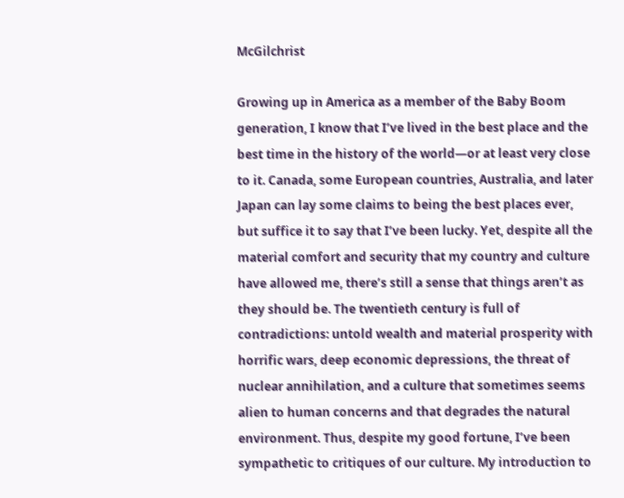McGilchrist

Growing up in America as a member of the Baby Boom generation, I know that I’ve lived in the best place and the best time in the history of the world—or at least very close to it. Canada, some European countries, Australia, and later Japan can lay some claims to being the best places ever, but suffice it to say that I’ve been lucky. Yet, despite all the material comfort and security that my country and culture have allowed me, there’s still a sense that things aren’t as they should be. The twentieth century is full of contradictions: untold wealth and material prosperity with horrific wars, deep economic depressions, the threat of nuclear annihilation, and a culture that sometimes seems alien to human concerns and that degrades the natural environment. Thus, despite my good fortune, I’ve been sympathetic to critiques of our culture. My introduction to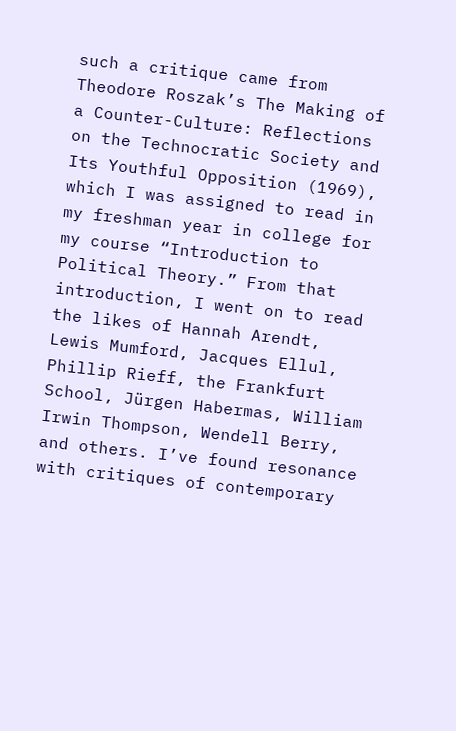such a critique came from Theodore Roszak’s The Making of a Counter-Culture: Reflections on the Technocratic Society and Its Youthful Opposition (1969), which I was assigned to read in my freshman year in college for my course “Introduction to Political Theory.” From that introduction, I went on to read the likes of Hannah Arendt, Lewis Mumford, Jacques Ellul, Phillip Rieff, the Frankfurt School, Jürgen Habermas, William Irwin Thompson, Wendell Berry, and others. I’ve found resonance with critiques of contemporary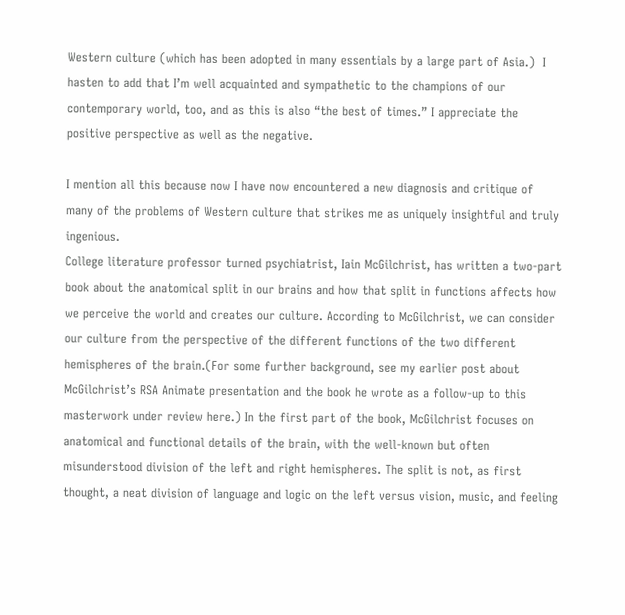Western culture (which has been adopted in many essentials by a large part of Asia.)  I hasten to add that I’m well acquainted and sympathetic to the champions of our contemporary world, too, and as this is also “the best of times.” I appreciate the positive perspective as well as the negative.

I mention all this because now I have now encountered a new diagnosis and critique of many of the problems of Western culture that strikes me as uniquely insightful and truly ingenious.
College literature professor turned psychiatrist, Iain McGilchrist, has written a two-part book about the anatomical split in our brains and how that split in functions affects how we perceive the world and creates our culture. According to McGilchrist, we can consider our culture from the perspective of the different functions of the two different hemispheres of the brain.(For some further background, see my earlier post about McGilchrist’s RSA Animate presentation and the book he wrote as a follow-up to this masterwork under review here.) In the first part of the book, McGilchrist focuses on anatomical and functional details of the brain, with the well-known but often misunderstood division of the left and right hemispheres. The split is not, as first thought, a neat division of language and logic on the left versus vision, music, and feeling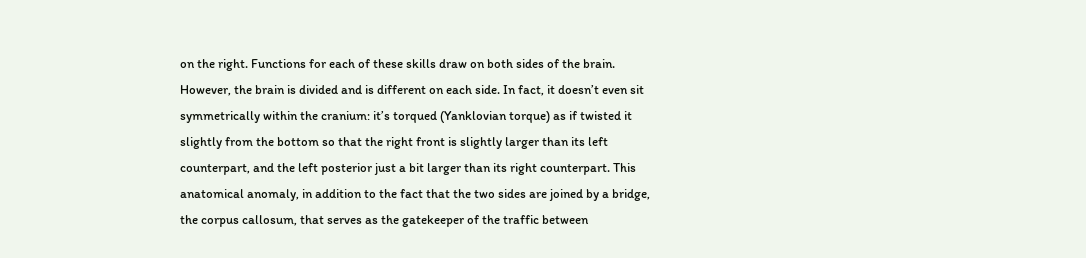on the right. Functions for each of these skills draw on both sides of the brain. However, the brain is divided and is different on each side. In fact, it doesn’t even sit symmetrically within the cranium: it’s torqued (Yanklovian torque) as if twisted it slightly from the bottom so that the right front is slightly larger than its left counterpart, and the left posterior just a bit larger than its right counterpart. This anatomical anomaly, in addition to the fact that the two sides are joined by a bridge, the corpus callosum, that serves as the gatekeeper of the traffic between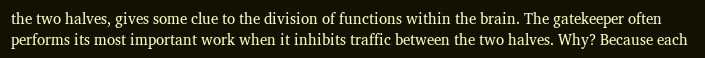the two halves, gives some clue to the division of functions within the brain. The gatekeeper often performs its most important work when it inhibits traffic between the two halves. Why? Because each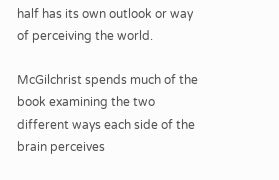half has its own outlook or way of perceiving the world.

McGilchrist spends much of the book examining the two different ways each side of the brain perceives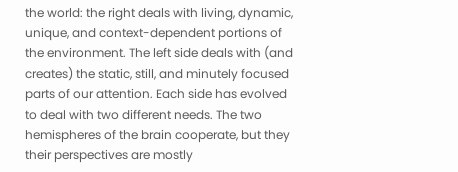the world: the right deals with living, dynamic, unique, and context-dependent portions of the environment. The left side deals with (and creates) the static, still, and minutely focused parts of our attention. Each side has evolved to deal with two different needs. The two hemispheres of the brain cooperate, but they their perspectives are mostly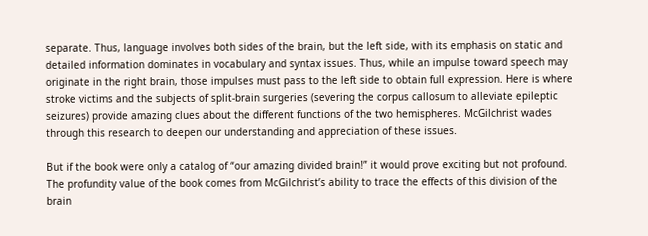separate. Thus, language involves both sides of the brain, but the left side, with its emphasis on static and detailed information dominates in vocabulary and syntax issues. Thus, while an impulse toward speech may originate in the right brain, those impulses must pass to the left side to obtain full expression. Here is where stroke victims and the subjects of split-brain surgeries (severing the corpus callosum to alleviate epileptic seizures) provide amazing clues about the different functions of the two hemispheres. McGilchrist wades through this research to deepen our understanding and appreciation of these issues.

But if the book were only a catalog of “our amazing divided brain!” it would prove exciting but not profound. The profundity value of the book comes from McGilchrist’s ability to trace the effects of this division of the brain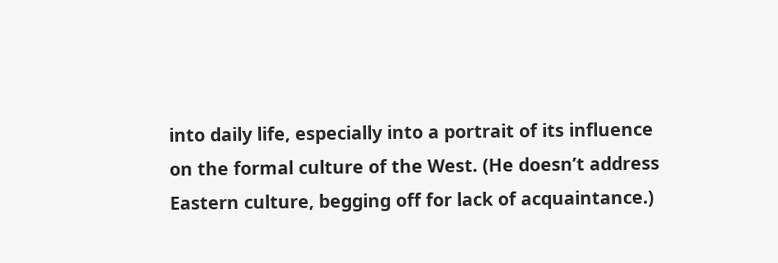into daily life, especially into a portrait of its influence on the formal culture of the West. (He doesn’t address Eastern culture, begging off for lack of acquaintance.)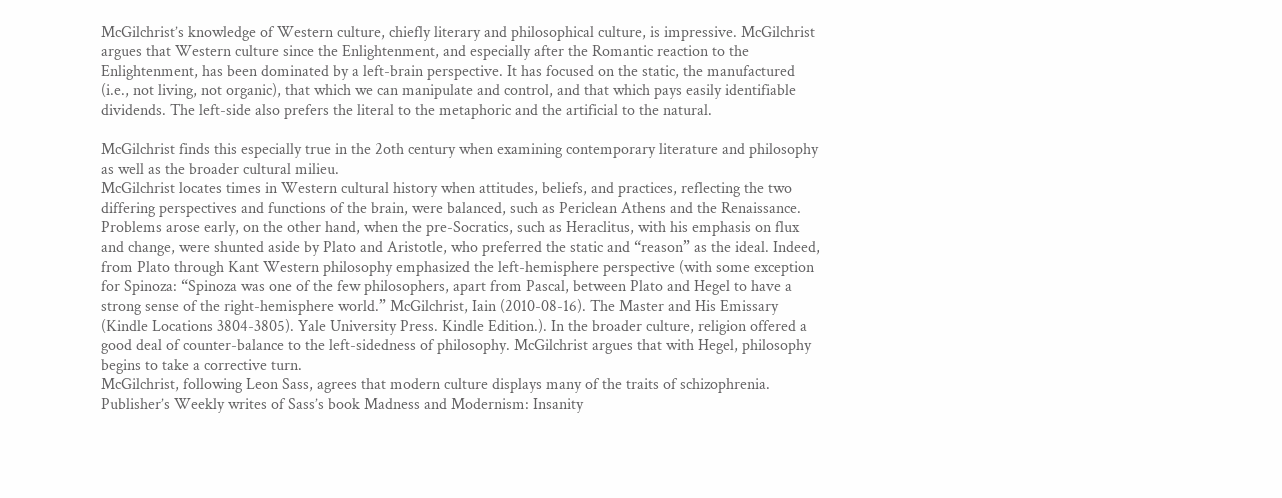McGilchrist’s knowledge of Western culture, chiefly literary and philosophical culture, is impressive. McGilchrist argues that Western culture since the Enlightenment, and especially after the Romantic reaction to the Enlightenment, has been dominated by a left-brain perspective. It has focused on the static, the manufactured (i.e., not living, not organic), that which we can manipulate and control, and that which pays easily identifiable dividends. The left-side also prefers the literal to the metaphoric and the artificial to the natural.

McGilchrist finds this especially true in the 2oth century when examining contemporary literature and philosophy as well as the broader cultural milieu.
McGilchrist locates times in Western cultural history when attitudes, beliefs, and practices, reflecting the two differing perspectives and functions of the brain, were balanced, such as Periclean Athens and the Renaissance. Problems arose early, on the other hand, when the pre-Socratics, such as Heraclitus, with his emphasis on flux and change, were shunted aside by Plato and Aristotle, who preferred the static and “reason” as the ideal. Indeed, from Plato through Kant Western philosophy emphasized the left-hemisphere perspective (with some exception for Spinoza: “Spinoza was one of the few philosophers, apart from Pascal, between Plato and Hegel to have a strong sense of the right-hemisphere world.” McGilchrist, Iain (2010-08-16). The Master and His Emissary (Kindle Locations 3804-3805). Yale University Press. Kindle Edition.). In the broader culture, religion offered a good deal of counter-balance to the left-sidedness of philosophy. McGilchrist argues that with Hegel, philosophy begins to take a corrective turn.
McGilchrist, following Leon Sass, agrees that modern culture displays many of the traits of schizophrenia. Publisher’s Weekly writes of Sass’s book Madness and Modernism: Insanity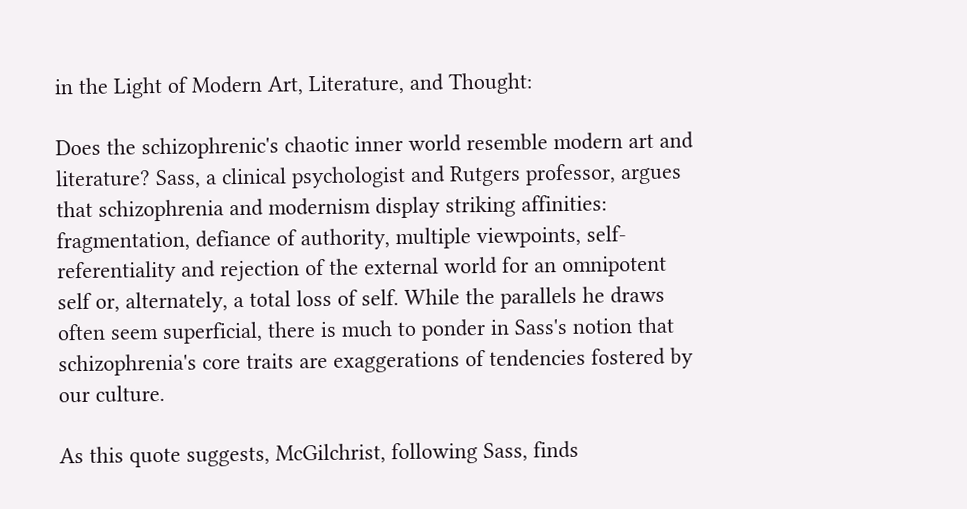in the Light of Modern Art, Literature, and Thought:

Does the schizophrenic's chaotic inner world resemble modern art and literature? Sass, a clinical psychologist and Rutgers professor, argues that schizophrenia and modernism display striking affinities: fragmentation, defiance of authority, multiple viewpoints, self-referentiality and rejection of the external world for an omnipotent self or, alternately, a total loss of self. While the parallels he draws often seem superficial, there is much to ponder in Sass's notion that schizophrenia's core traits are exaggerations of tendencies fostered by our culture.

As this quote suggests, McGilchrist, following Sass, finds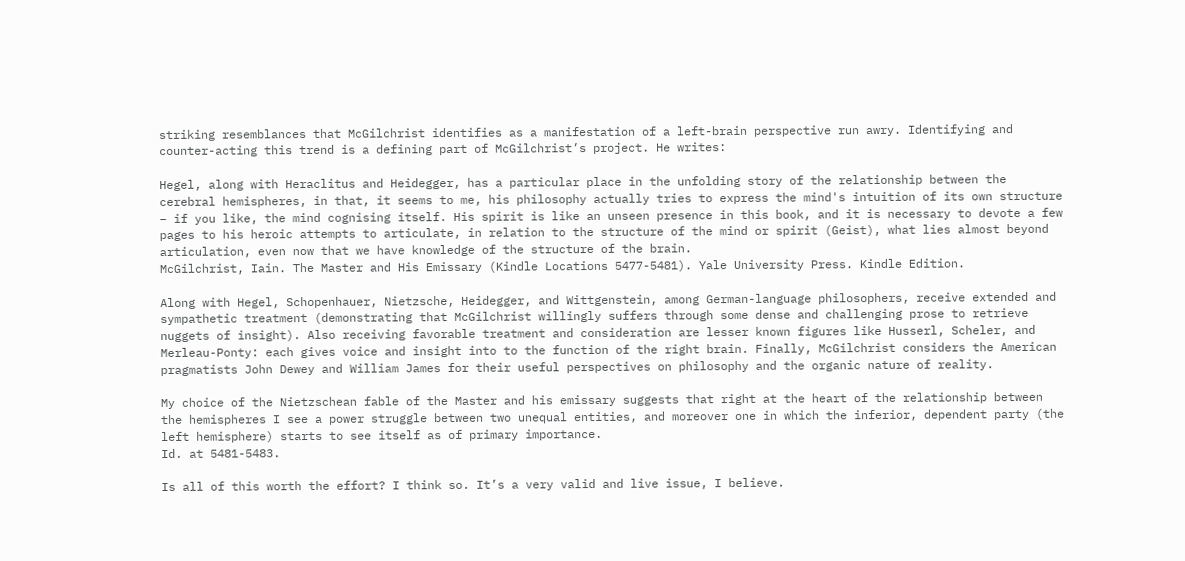striking resemblances that McGilchrist identifies as a manifestation of a left-brain perspective run awry. Identifying and counter-acting this trend is a defining part of McGilchrist’s project. He writes:

Hegel, along with Heraclitus and Heidegger, has a particular place in the unfolding story of the relationship between the cerebral hemispheres, in that, it seems to me, his philosophy actually tries to express the mind's intuition of its own structure – if you like, the mind cognising itself. His spirit is like an unseen presence in this book, and it is necessary to devote a few pages to his heroic attempts to articulate, in relation to the structure of the mind or spirit (Geist), what lies almost beyond articulation, even now that we have knowledge of the structure of the brain.
McGilchrist, Iain. The Master and His Emissary (Kindle Locations 5477-5481). Yale University Press. Kindle Edition.

Along with Hegel, Schopenhauer, Nietzsche, Heidegger, and Wittgenstein, among German-language philosophers, receive extended and sympathetic treatment (demonstrating that McGilchrist willingly suffers through some dense and challenging prose to retrieve nuggets of insight). Also receiving favorable treatment and consideration are lesser known figures like Husserl, Scheler, and Merleau-Ponty: each gives voice and insight into to the function of the right brain. Finally, McGilchrist considers the American pragmatists John Dewey and William James for their useful perspectives on philosophy and the organic nature of reality.

My choice of the Nietzschean fable of the Master and his emissary suggests that right at the heart of the relationship between the hemispheres I see a power struggle between two unequal entities, and moreover one in which the inferior, dependent party (the left hemisphere) starts to see itself as of primary importance.
Id. at 5481-5483.

Is all of this worth the effort? I think so. It’s a very valid and live issue, I believe.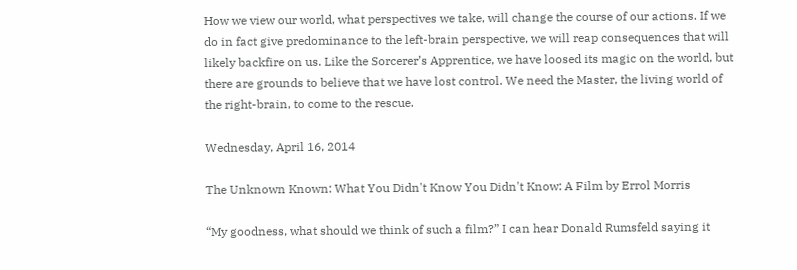How we view our world, what perspectives we take, will change the course of our actions. If we do in fact give predominance to the left-brain perspective, we will reap consequences that will likely backfire on us. Like the Sorcerer’s Apprentice, we have loosed its magic on the world, but there are grounds to believe that we have lost control. We need the Master, the living world of the right-brain, to come to the rescue.

Wednesday, April 16, 2014

The Unknown Known: What You Didn't Know You Didn't Know: A Film by Errol Morris

“My goodness, what should we think of such a film?” I can hear Donald Rumsfeld saying it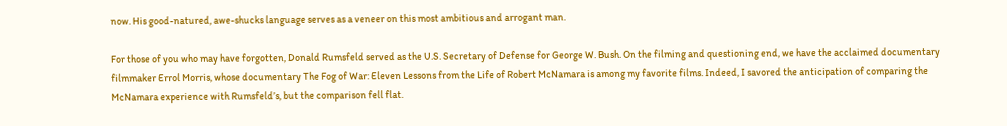now. His good-natured, awe-shucks language serves as a veneer on this most ambitious and arrogant man.

For those of you who may have forgotten, Donald Rumsfeld served as the U.S. Secretary of Defense for George W. Bush. On the filming and questioning end, we have the acclaimed documentary filmmaker Errol Morris, whose documentary The Fog of War: Eleven Lessons from the Life of Robert McNamara is among my favorite films. Indeed, I savored the anticipation of comparing the McNamara experience with Rumsfeld’s, but the comparison fell flat.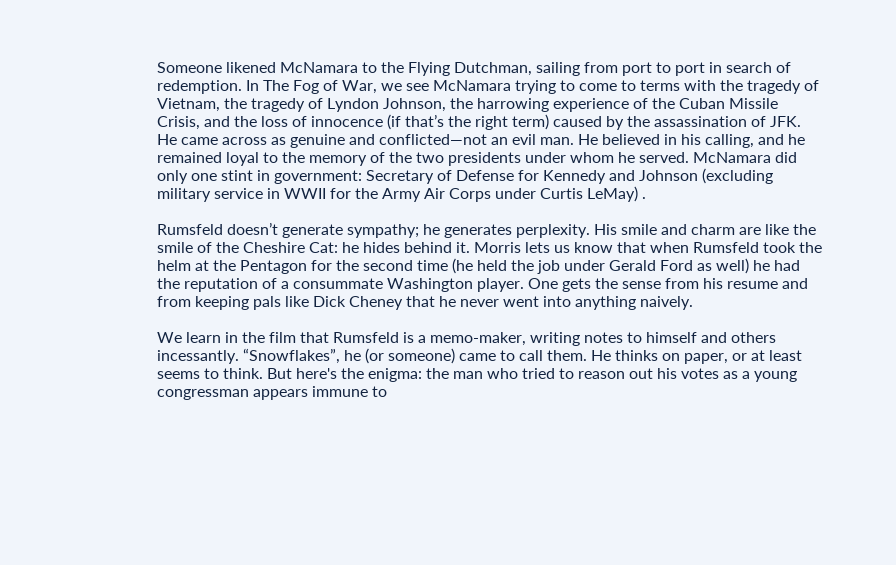Someone likened McNamara to the Flying Dutchman, sailing from port to port in search of redemption. In The Fog of War, we see McNamara trying to come to terms with the tragedy of Vietnam, the tragedy of Lyndon Johnson, the harrowing experience of the Cuban Missile Crisis, and the loss of innocence (if that’s the right term) caused by the assassination of JFK. He came across as genuine and conflicted—not an evil man. He believed in his calling, and he remained loyal to the memory of the two presidents under whom he served. McNamara did only one stint in government: Secretary of Defense for Kennedy and Johnson (excluding military service in WWII for the Army Air Corps under Curtis LeMay) .

Rumsfeld doesn’t generate sympathy; he generates perplexity. His smile and charm are like the smile of the Cheshire Cat: he hides behind it. Morris lets us know that when Rumsfeld took the helm at the Pentagon for the second time (he held the job under Gerald Ford as well) he had the reputation of a consummate Washington player. One gets the sense from his resume and from keeping pals like Dick Cheney that he never went into anything naively.

We learn in the film that Rumsfeld is a memo-maker, writing notes to himself and others incessantly. “Snowflakes”, he (or someone) came to call them. He thinks on paper, or at least seems to think. But here's the enigma: the man who tried to reason out his votes as a young congressman appears immune to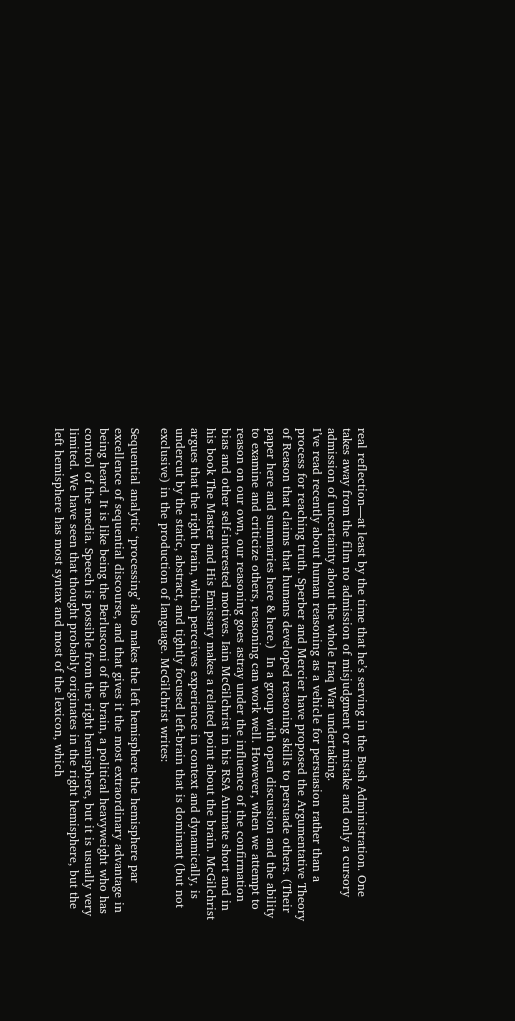real reflection—at least by the time that he’s serving in the Bush Administration. One takes away from the film no admission of misjudgment or mistake and only a cursory admission of uncertainty about the whole Iraq War undertaking.
I’ve read recently about human reasoning as a vehicle for persuasion rather than a process for reaching truth. Sperber and Mercier have proposed the Argumentative Theory of Reason that claims that humans developed reasoning skills to persuade others. (Their paper here and summaries here & here.)  In a group with open discussion and the ability to examine and criticize others, reasoning can work well. However, when we attempt to reason on our own, our reasoning goes astray under the influence of the confirmation bias and other self-interested motives. Iain McGilchrist in his RSA Animate short and in his book The Master and His Emissary makes a related point about the brain. McGilchrist argues that the right brain, which perceives experience in context and dynamically, is undercut by the static, abstract, and tightly focused left-brain that is dominant (but not exclusive) in the production of language. McGilchrist writes:

Sequential analytic ‘processing’ also makes the left hemisphere the hemisphere par excellence of sequential discourse, and that gives it the most extraordinary advantage in being heard. It is like being the Berlusconi of the brain, a political heavyweight who has control of the media. Speech is possible from the right hemisphere, but it is usually very limited. We have seen that thought probably originates in the right hemisphere, but the left hemisphere has most syntax and most of the lexicon, which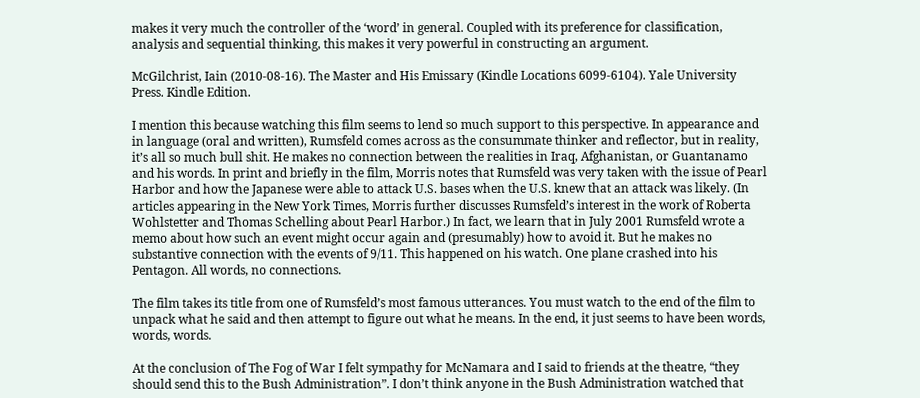makes it very much the controller of the ‘word’ in general. Coupled with its preference for classification, analysis and sequential thinking, this makes it very powerful in constructing an argument.

McGilchrist, Iain (2010-08-16). The Master and His Emissary (Kindle Locations 6099-6104). Yale University Press. Kindle Edition.

I mention this because watching this film seems to lend so much support to this perspective. In appearance and in language (oral and written), Rumsfeld comes across as the consummate thinker and reflector, but in reality, it’s all so much bull shit. He makes no connection between the realities in Iraq, Afghanistan, or Guantanamo and his words. In print and briefly in the film, Morris notes that Rumsfeld was very taken with the issue of Pearl Harbor and how the Japanese were able to attack U.S. bases when the U.S. knew that an attack was likely. (In articles appearing in the New York Times, Morris further discusses Rumsfeld’s interest in the work of Roberta Wohlstetter and Thomas Schelling about Pearl Harbor.) In fact, we learn that in July 2001 Rumsfeld wrote a memo about how such an event might occur again and (presumably) how to avoid it. But he makes no substantive connection with the events of 9/11. This happened on his watch. One plane crashed into his Pentagon. All words, no connections.

The film takes its title from one of Rumsfeld’s most famous utterances. You must watch to the end of the film to unpack what he said and then attempt to figure out what he means. In the end, it just seems to have been words, words, words.

At the conclusion of The Fog of War I felt sympathy for McNamara and I said to friends at the theatre, “they should send this to the Bush Administration”. I don’t think anyone in the Bush Administration watched that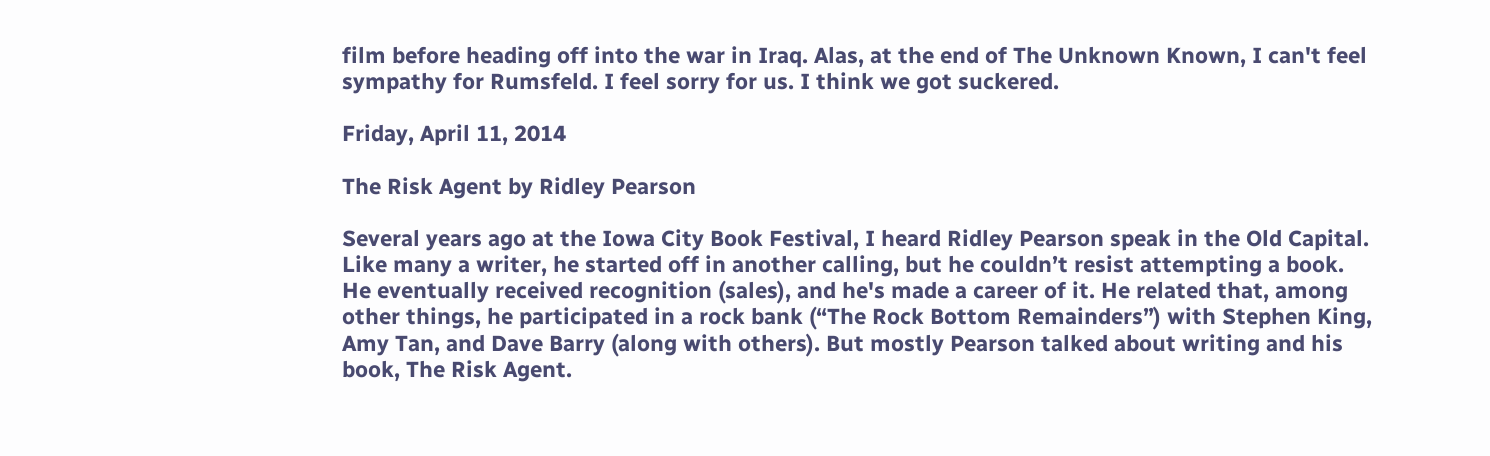film before heading off into the war in Iraq. Alas, at the end of The Unknown Known, I can't feel sympathy for Rumsfeld. I feel sorry for us. I think we got suckered.

Friday, April 11, 2014

The Risk Agent by Ridley Pearson

Several years ago at the Iowa City Book Festival, I heard Ridley Pearson speak in the Old Capital. Like many a writer, he started off in another calling, but he couldn’t resist attempting a book. He eventually received recognition (sales), and he's made a career of it. He related that, among other things, he participated in a rock bank (“The Rock Bottom Remainders”) with Stephen King, Amy Tan, and Dave Barry (along with others). But mostly Pearson talked about writing and his book, The Risk Agent.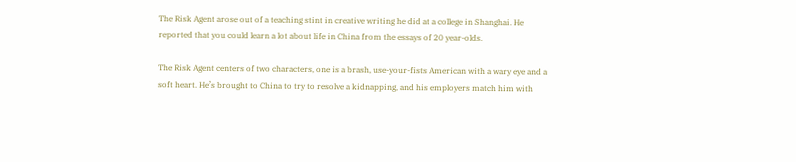The Risk Agent arose out of a teaching stint in creative writing he did at a college in Shanghai. He reported that you could learn a lot about life in China from the essays of 20 year-olds.

The Risk Agent centers of two characters, one is a brash, use-your-fists American with a wary eye and a soft heart. He’s brought to China to try to resolve a kidnapping, and his employers match him with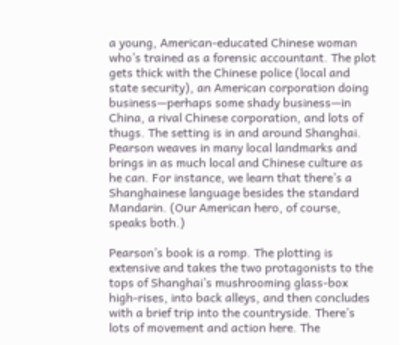a young, American-educated Chinese woman who’s trained as a forensic accountant. The plot gets thick with the Chinese police (local and state security), an American corporation doing business—perhaps some shady business—in China, a rival Chinese corporation, and lots of thugs. The setting is in and around Shanghai. Pearson weaves in many local landmarks and brings in as much local and Chinese culture as he can. For instance, we learn that there’s a Shanghainese language besides the standard Mandarin. (Our American hero, of course, speaks both.)

Pearson’s book is a romp. The plotting is extensive and takes the two protagonists to the tops of Shanghai’s mushrooming glass-box high-rises, into back alleys, and then concludes with a brief trip into the countryside. There’s lots of movement and action here. The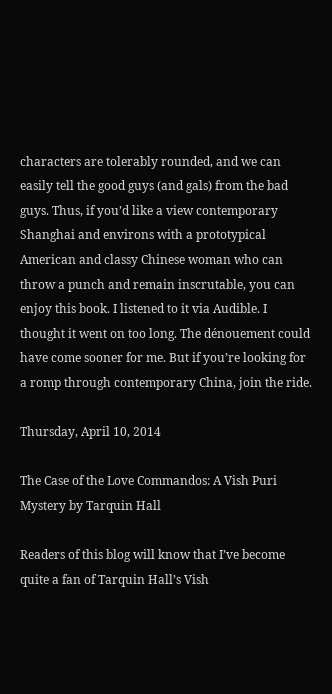characters are tolerably rounded, and we can easily tell the good guys (and gals) from the bad guys. Thus, if you’d like a view contemporary Shanghai and environs with a prototypical American and classy Chinese woman who can throw a punch and remain inscrutable, you can enjoy this book. I listened to it via Audible. I thought it went on too long. The dénouement could have come sooner for me. But if you’re looking for a romp through contemporary China, join the ride.

Thursday, April 10, 2014

The Case of the Love Commandos: A Vish Puri Mystery by Tarquin Hall

Readers of this blog will know that I’ve become quite a fan of Tarquin Hall’s Vish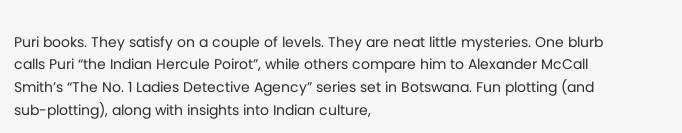Puri books. They satisfy on a couple of levels. They are neat little mysteries. One blurb calls Puri “the Indian Hercule Poirot”, while others compare him to Alexander McCall Smith’s “The No. 1 Ladies Detective Agency” series set in Botswana. Fun plotting (and sub-plotting), along with insights into Indian culture,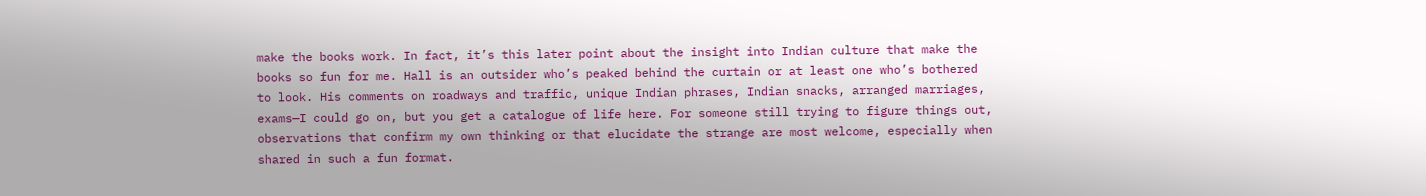make the books work. In fact, it’s this later point about the insight into Indian culture that make the books so fun for me. Hall is an outsider who’s peaked behind the curtain or at least one who’s bothered to look. His comments on roadways and traffic, unique Indian phrases, Indian snacks, arranged marriages, exams—I could go on, but you get a catalogue of life here. For someone still trying to figure things out, observations that confirm my own thinking or that elucidate the strange are most welcome, especially when shared in such a fun format.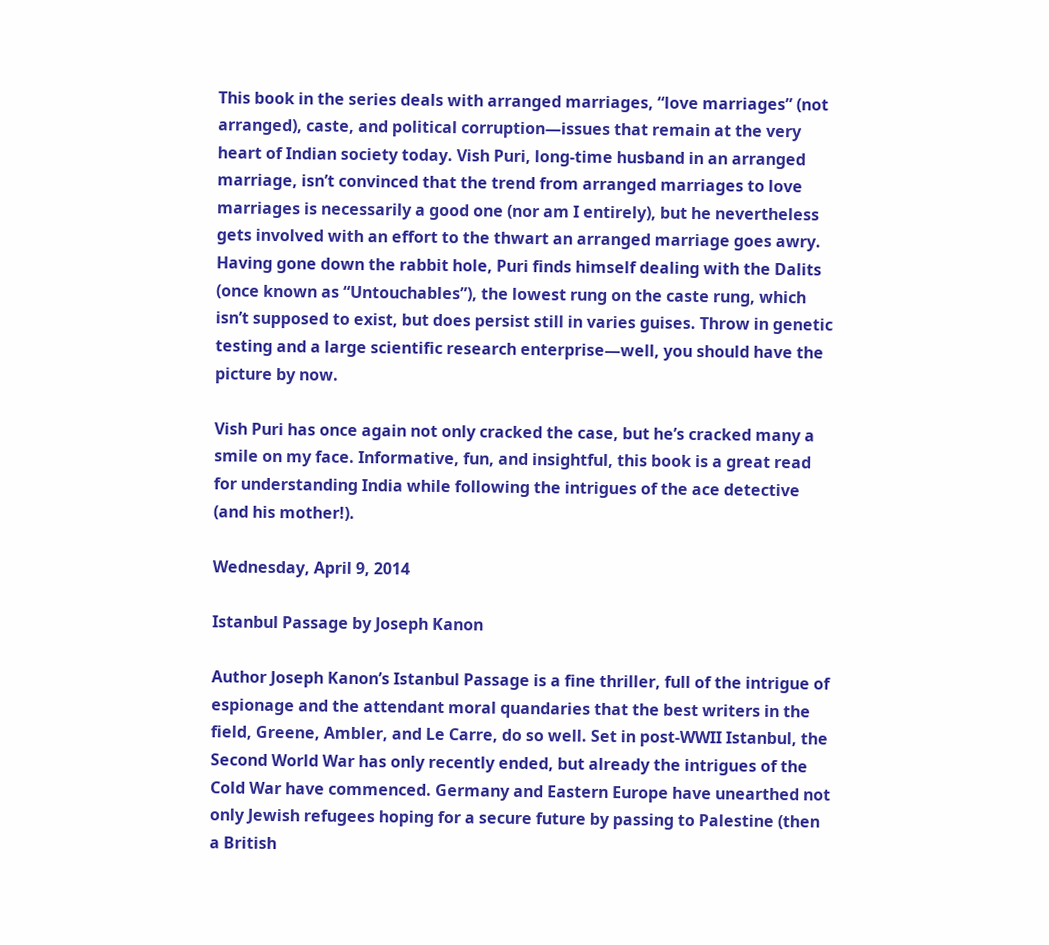This book in the series deals with arranged marriages, “love marriages” (not arranged), caste, and political corruption—issues that remain at the very heart of Indian society today. Vish Puri, long-time husband in an arranged marriage, isn’t convinced that the trend from arranged marriages to love marriages is necessarily a good one (nor am I entirely), but he nevertheless gets involved with an effort to the thwart an arranged marriage goes awry. Having gone down the rabbit hole, Puri finds himself dealing with the Dalits (once known as “Untouchables”), the lowest rung on the caste rung, which isn’t supposed to exist, but does persist still in varies guises. Throw in genetic testing and a large scientific research enterprise—well, you should have the picture by now.

Vish Puri has once again not only cracked the case, but he’s cracked many a smile on my face. Informative, fun, and insightful, this book is a great read for understanding India while following the intrigues of the ace detective (and his mother!).

Wednesday, April 9, 2014

Istanbul Passage by Joseph Kanon

Author Joseph Kanon’s Istanbul Passage is a fine thriller, full of the intrigue of espionage and the attendant moral quandaries that the best writers in the field, Greene, Ambler, and Le Carre, do so well. Set in post-WWII Istanbul, the Second World War has only recently ended, but already the intrigues of the Cold War have commenced. Germany and Eastern Europe have unearthed not only Jewish refugees hoping for a secure future by passing to Palestine (then a British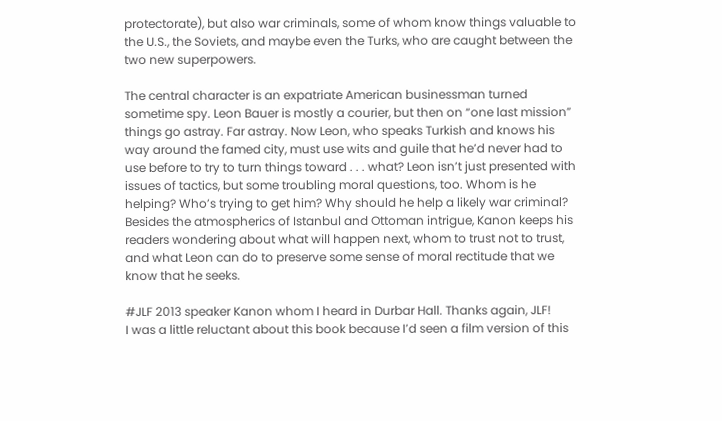protectorate), but also war criminals, some of whom know things valuable to the U.S., the Soviets, and maybe even the Turks, who are caught between the two new superpowers.

The central character is an expatriate American businessman turned sometime spy. Leon Bauer is mostly a courier, but then on “one last mission” things go astray. Far astray. Now Leon, who speaks Turkish and knows his way around the famed city, must use wits and guile that he’d never had to use before to try to turn things toward . . . what? Leon isn’t just presented with issues of tactics, but some troubling moral questions, too. Whom is he helping? Who’s trying to get him? Why should he help a likely war criminal? Besides the atmospherics of Istanbul and Ottoman intrigue, Kanon keeps his readers wondering about what will happen next, whom to trust not to trust, and what Leon can do to preserve some sense of moral rectitude that we know that he seeks.

#JLF 2013 speaker Kanon whom I heard in Durbar Hall. Thanks again, JLF!
I was a little reluctant about this book because I’d seen a film version of this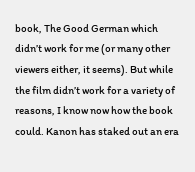book, The Good German which didn’t work for me (or many other viewers either, it seems). But while the film didn’t work for a variety of reasons, I know now how the book could. Kanon has staked out an era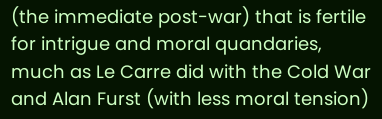(the immediate post-war) that is fertile for intrigue and moral quandaries, much as Le Carre did with the Cold War and Alan Furst (with less moral tension)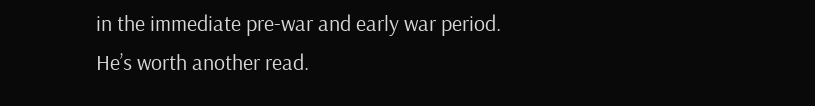in the immediate pre-war and early war period. He’s worth another read.